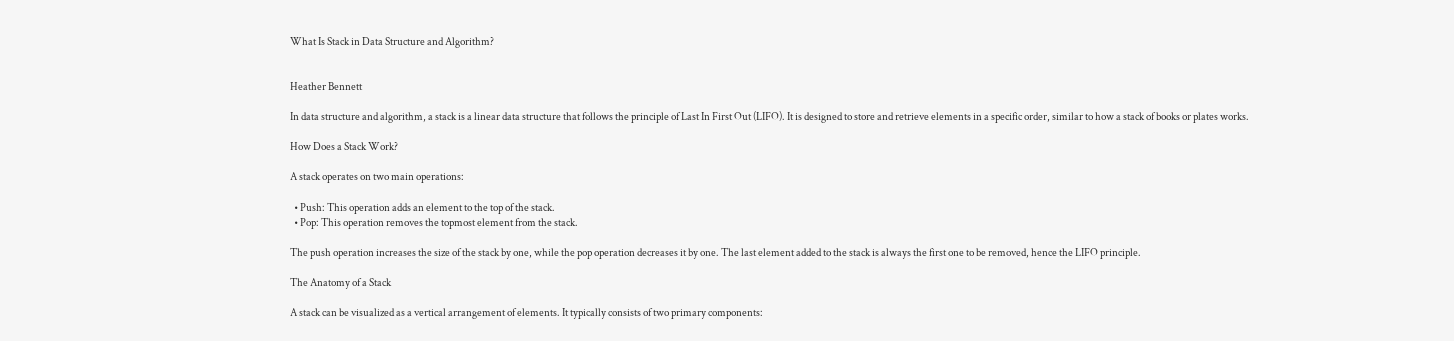What Is Stack in Data Structure and Algorithm?


Heather Bennett

In data structure and algorithm, a stack is a linear data structure that follows the principle of Last In First Out (LIFO). It is designed to store and retrieve elements in a specific order, similar to how a stack of books or plates works.

How Does a Stack Work?

A stack operates on two main operations:

  • Push: This operation adds an element to the top of the stack.
  • Pop: This operation removes the topmost element from the stack.

The push operation increases the size of the stack by one, while the pop operation decreases it by one. The last element added to the stack is always the first one to be removed, hence the LIFO principle.

The Anatomy of a Stack

A stack can be visualized as a vertical arrangement of elements. It typically consists of two primary components: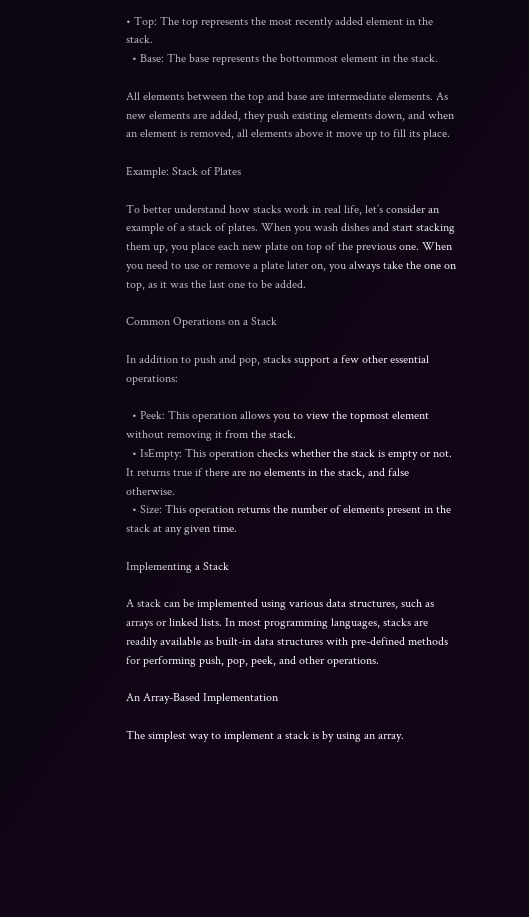• Top: The top represents the most recently added element in the stack.
  • Base: The base represents the bottommost element in the stack.

All elements between the top and base are intermediate elements. As new elements are added, they push existing elements down, and when an element is removed, all elements above it move up to fill its place.

Example: Stack of Plates

To better understand how stacks work in real life, let’s consider an example of a stack of plates. When you wash dishes and start stacking them up, you place each new plate on top of the previous one. When you need to use or remove a plate later on, you always take the one on top, as it was the last one to be added.

Common Operations on a Stack

In addition to push and pop, stacks support a few other essential operations:

  • Peek: This operation allows you to view the topmost element without removing it from the stack.
  • IsEmpty: This operation checks whether the stack is empty or not. It returns true if there are no elements in the stack, and false otherwise.
  • Size: This operation returns the number of elements present in the stack at any given time.

Implementing a Stack

A stack can be implemented using various data structures, such as arrays or linked lists. In most programming languages, stacks are readily available as built-in data structures with pre-defined methods for performing push, pop, peek, and other operations.

An Array-Based Implementation

The simplest way to implement a stack is by using an array.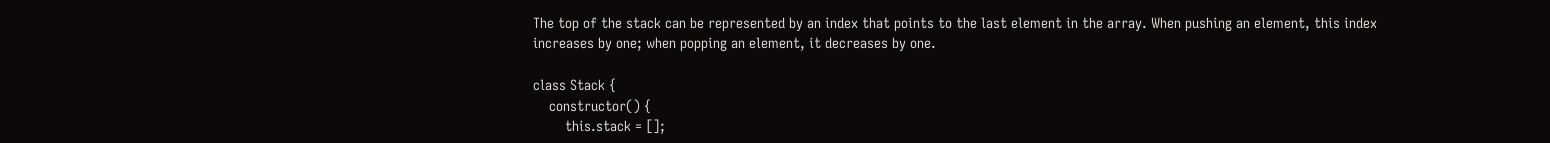The top of the stack can be represented by an index that points to the last element in the array. When pushing an element, this index increases by one; when popping an element, it decreases by one.

class Stack {
    constructor() {
        this.stack = [];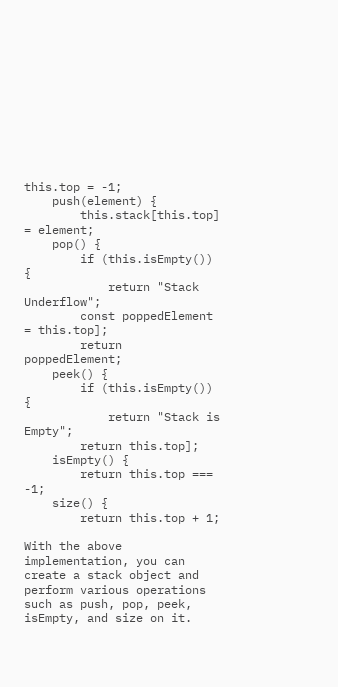this.top = -1;
    push(element) {
        this.stack[this.top] = element;
    pop() {
        if (this.isEmpty()) {
            return "Stack Underflow";
        const poppedElement = this.top];
        return poppedElement;
    peek() {
        if (this.isEmpty()) {
            return "Stack is Empty";
        return this.top];
    isEmpty() {
        return this.top === -1;
    size() {
        return this.top + 1;

With the above implementation, you can create a stack object and perform various operations such as push, pop, peek, isEmpty, and size on it.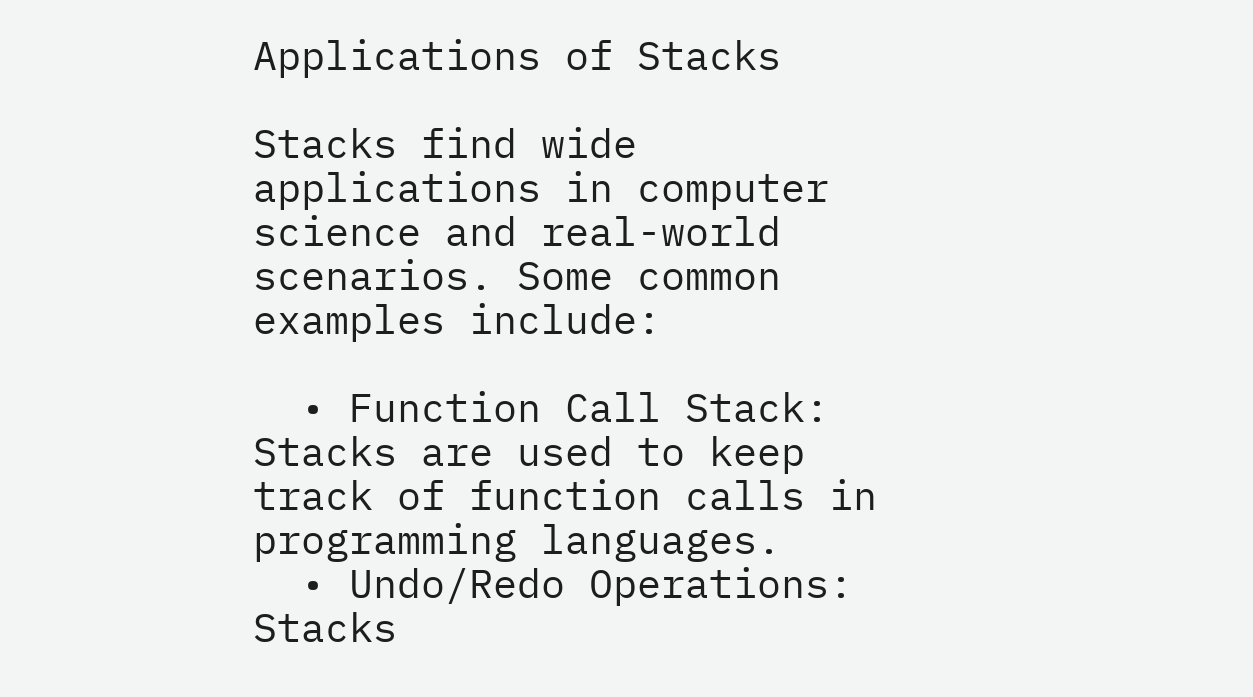Applications of Stacks

Stacks find wide applications in computer science and real-world scenarios. Some common examples include:

  • Function Call Stack: Stacks are used to keep track of function calls in programming languages.
  • Undo/Redo Operations: Stacks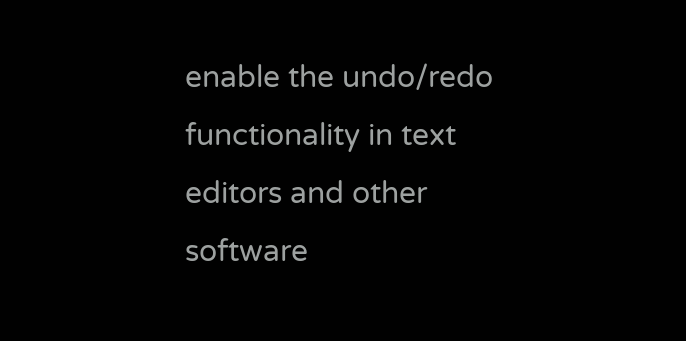enable the undo/redo functionality in text editors and other software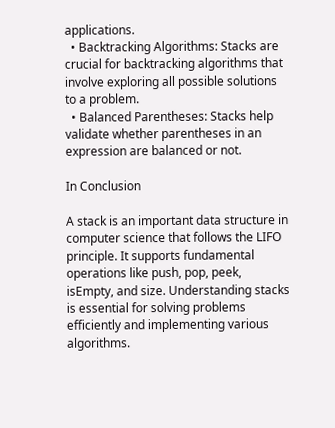applications.
  • Backtracking Algorithms: Stacks are crucial for backtracking algorithms that involve exploring all possible solutions to a problem.
  • Balanced Parentheses: Stacks help validate whether parentheses in an expression are balanced or not.

In Conclusion

A stack is an important data structure in computer science that follows the LIFO principle. It supports fundamental operations like push, pop, peek, isEmpty, and size. Understanding stacks is essential for solving problems efficiently and implementing various algorithms.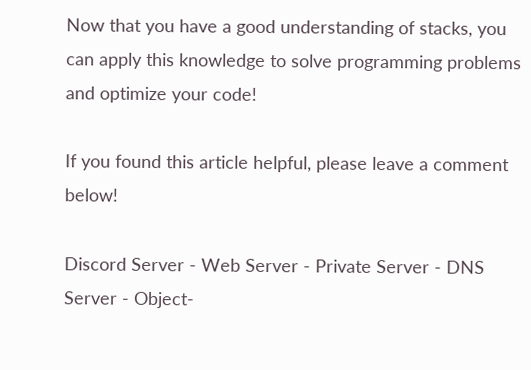Now that you have a good understanding of stacks, you can apply this knowledge to solve programming problems and optimize your code!

If you found this article helpful, please leave a comment below!

Discord Server - Web Server - Private Server - DNS Server - Object-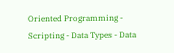Oriented Programming - Scripting - Data Types - Data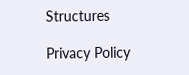Structures

Privacy Policy